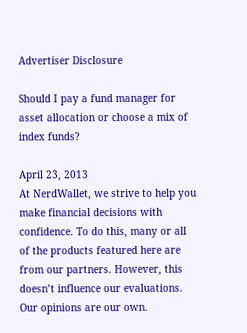Advertiser Disclosure

Should I pay a fund manager for asset allocation or choose a mix of index funds?

April 23, 2013
At NerdWallet, we strive to help you make financial decisions with confidence. To do this, many or all of the products featured here are from our partners. However, this doesn’t influence our evaluations. Our opinions are our own.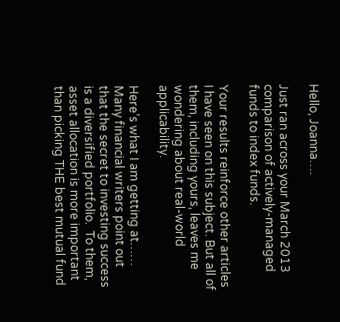Hello, Joanna….

Just ran across your March 2013 comparison of actively-managed funds to index funds.

Your results reinforce other articles I have seen on this subject. But all of them, including yours, leaves me wondering about real-world applicability.

Here’s what I am getting at……  Many financial writers point out that the secret to investing success is a diversified portfolio.  To them, asset allocation is more important than picking THE best mutual fund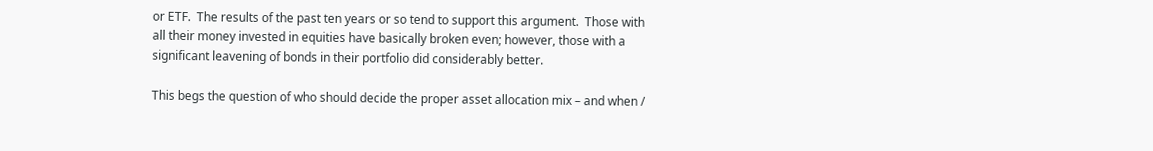or ETF.  The results of the past ten years or so tend to support this argument.  Those with all their money invested in equities have basically broken even; however, those with a significant leavening of bonds in their portfolio did considerably better.

This begs the question of who should decide the proper asset allocation mix – and when /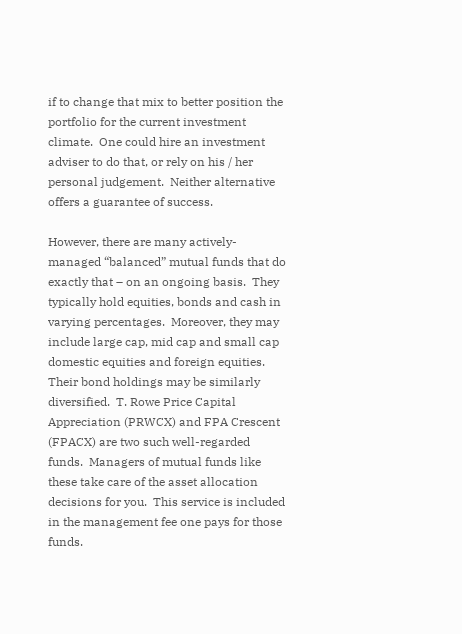if to change that mix to better position the portfolio for the current investment climate.  One could hire an investment adviser to do that, or rely on his / her personal judgement.  Neither alternative offers a guarantee of success.

However, there are many actively-managed “balanced” mutual funds that do exactly that – on an ongoing basis.  They typically hold equities, bonds and cash in varying percentages.  Moreover, they may include large cap, mid cap and small cap domestic equities and foreign equities.  Their bond holdings may be similarly diversified.  T. Rowe Price Capital Appreciation (PRWCX) and FPA Crescent (FPACX) are two such well-regarded funds.  Managers of mutual funds like these take care of the asset allocation decisions for you.  This service is included in the management fee one pays for those funds.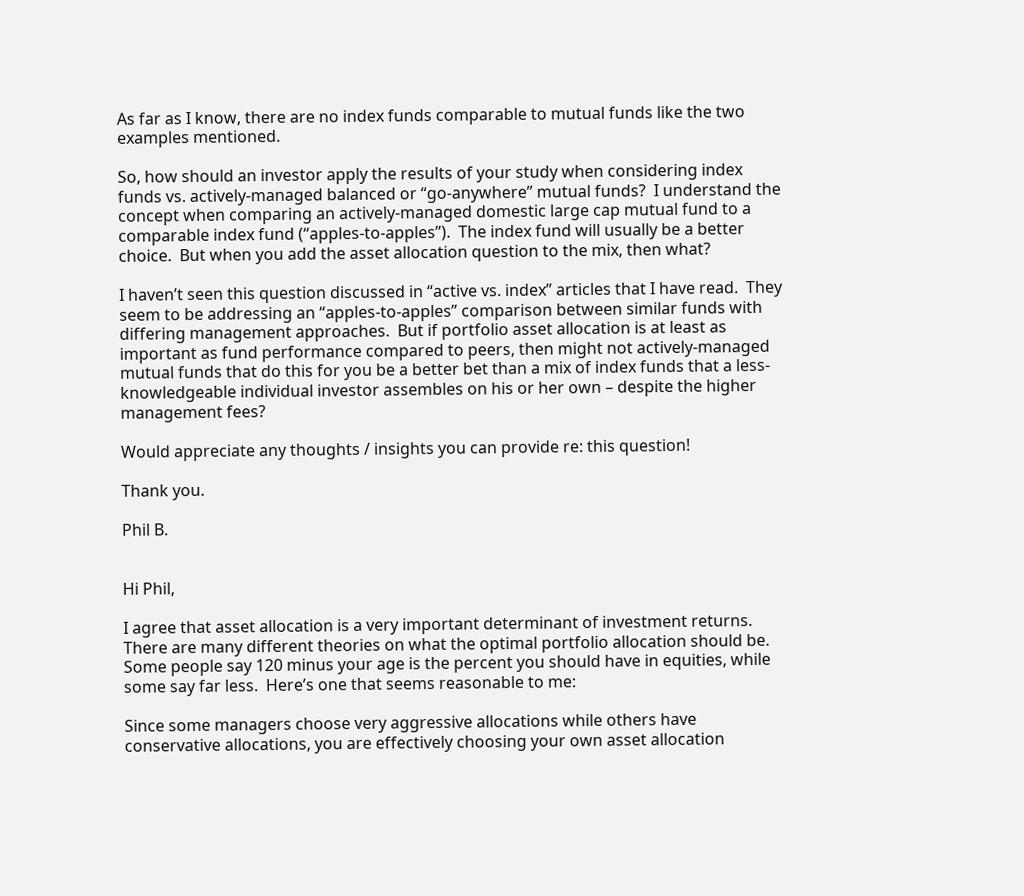As far as I know, there are no index funds comparable to mutual funds like the two examples mentioned.

So, how should an investor apply the results of your study when considering index funds vs. actively-managed balanced or “go-anywhere” mutual funds?  I understand the concept when comparing an actively-managed domestic large cap mutual fund to a comparable index fund (“apples-to-apples”).  The index fund will usually be a better choice.  But when you add the asset allocation question to the mix, then what?

I haven’t seen this question discussed in “active vs. index” articles that I have read.  They seem to be addressing an “apples-to-apples” comparison between similar funds with differing management approaches.  But if portfolio asset allocation is at least as important as fund performance compared to peers, then might not actively-managed mutual funds that do this for you be a better bet than a mix of index funds that a less-knowledgeable individual investor assembles on his or her own – despite the higher management fees?

Would appreciate any thoughts / insights you can provide re: this question!

Thank you.

Phil B.


Hi Phil,

I agree that asset allocation is a very important determinant of investment returns.  There are many different theories on what the optimal portfolio allocation should be.  Some people say 120 minus your age is the percent you should have in equities, while some say far less.  Here’s one that seems reasonable to me:

Since some managers choose very aggressive allocations while others have conservative allocations, you are effectively choosing your own asset allocation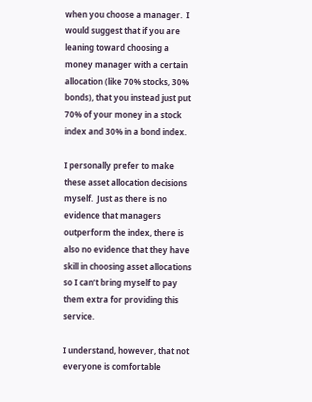when you choose a manager.  I would suggest that if you are leaning toward choosing a money manager with a certain allocation (like 70% stocks, 30% bonds), that you instead just put 70% of your money in a stock index and 30% in a bond index.

I personally prefer to make these asset allocation decisions myself.  Just as there is no evidence that managers outperform the index, there is also no evidence that they have skill in choosing asset allocations so I can’t bring myself to pay them extra for providing this service.

I understand, however, that not everyone is comfortable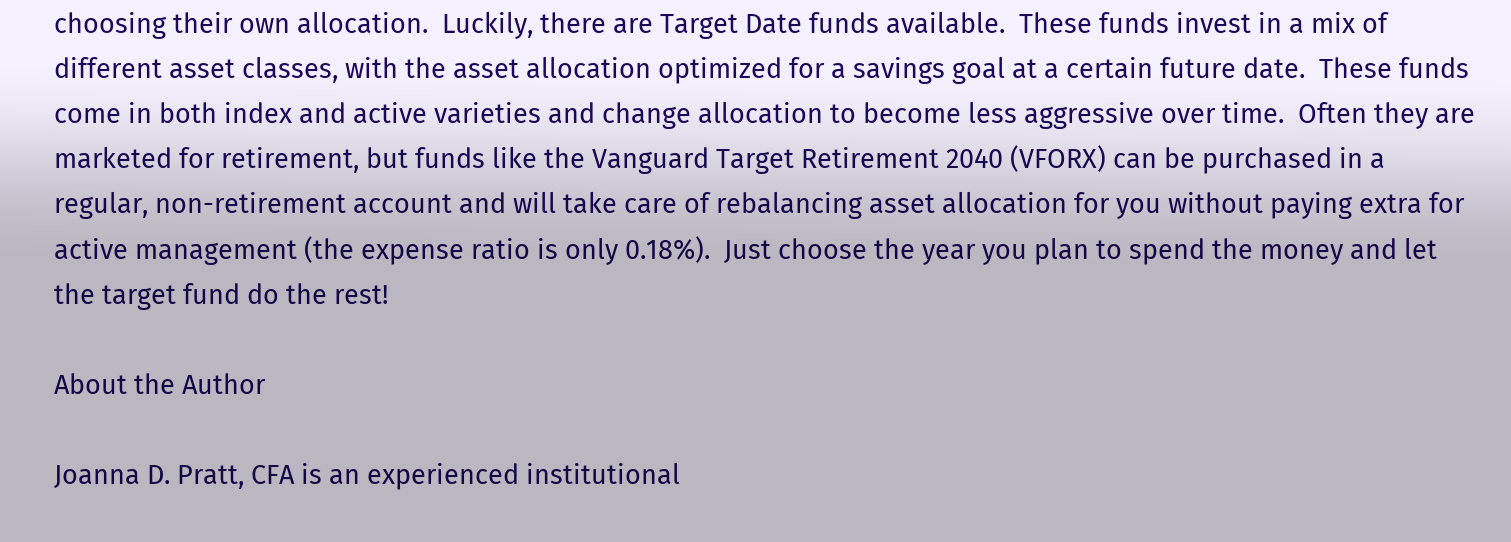choosing their own allocation.  Luckily, there are Target Date funds available.  These funds invest in a mix of different asset classes, with the asset allocation optimized for a savings goal at a certain future date.  These funds come in both index and active varieties and change allocation to become less aggressive over time.  Often they are marketed for retirement, but funds like the Vanguard Target Retirement 2040 (VFORX) can be purchased in a regular, non-retirement account and will take care of rebalancing asset allocation for you without paying extra for active management (the expense ratio is only 0.18%).  Just choose the year you plan to spend the money and let the target fund do the rest!

About the Author

Joanna D. Pratt, CFA is an experienced institutional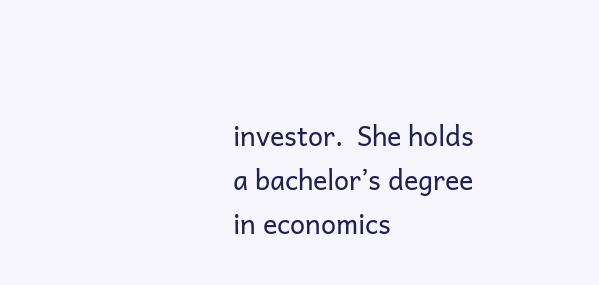investor.  She holds a bachelor’s degree in economics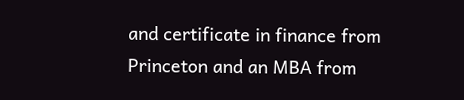and certificate in finance from Princeton and an MBA from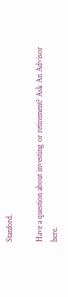Stanford.

Have a question about investing or retirement? Ask An Advisor here.